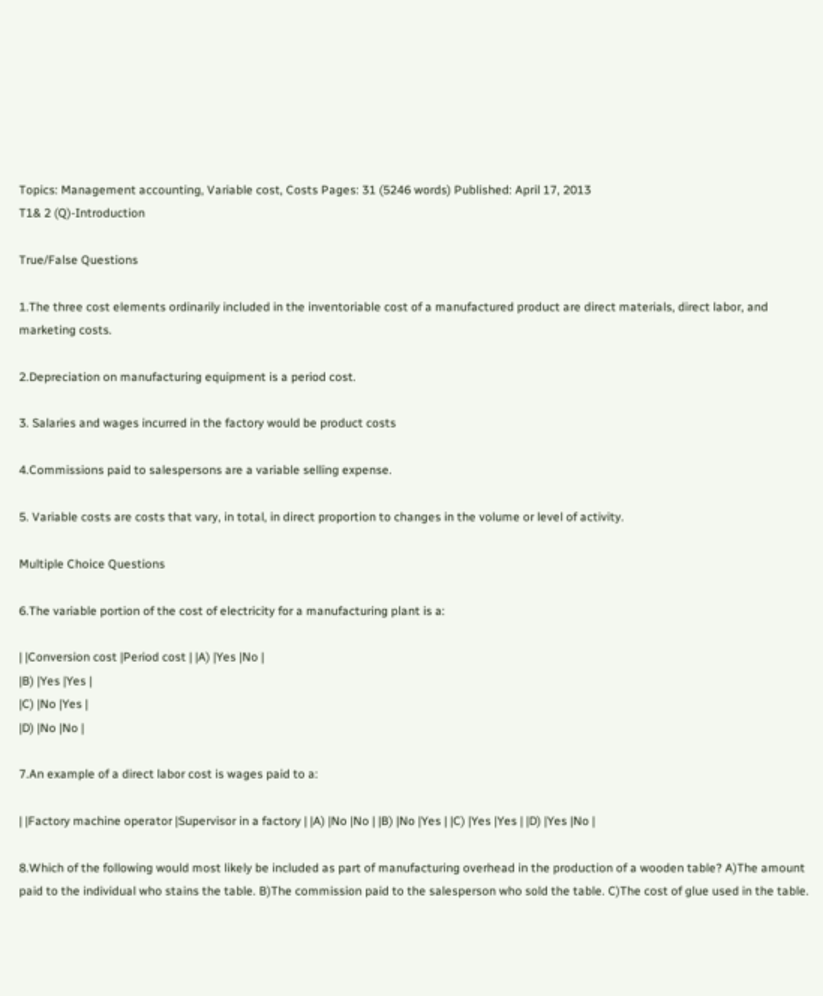Topics: Management accounting, Variable cost, Costs Pages: 31 (5246 words) Published: April 17, 2013
T1& 2 (Q)-Introduction

True/False Questions

1.The three cost elements ordinarily included in the inventoriable cost of a manufactured product are direct materials, direct labor, and marketing costs.

2.Depreciation on manufacturing equipment is a period cost.

3. Salaries and wages incurred in the factory would be product costs

4.Commissions paid to salespersons are a variable selling expense.

5. Variable costs are costs that vary, in total, in direct proportion to changes in the volume or level of activity.

Multiple Choice Questions

6.The variable portion of the cost of electricity for a manufacturing plant is a:

| |Conversion cost |Period cost | |A) |Yes |No |
|B) |Yes |Yes |
|C) |No |Yes |
|D) |No |No |

7.An example of a direct labor cost is wages paid to a:

| |Factory machine operator |Supervisor in a factory | |A) |No |No | |B) |No |Yes | |C) |Yes |Yes | |D) |Yes |No |

8.Which of the following would most likely be included as part of manufacturing overhead in the production of a wooden table? A)The amount paid to the individual who stains the table. B)The commission paid to the salesperson who sold the table. C)The cost of glue used in the table.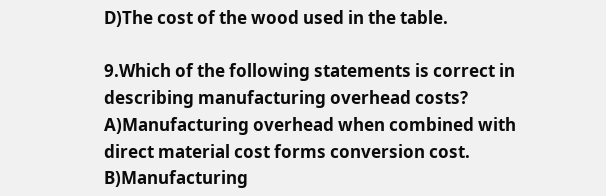D)The cost of the wood used in the table.

9.Which of the following statements is correct in describing manufacturing overhead costs? A)Manufacturing overhead when combined with direct material cost forms conversion cost. B)Manufacturing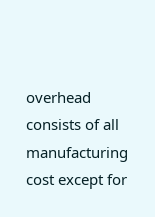overhead consists of all manufacturing cost except for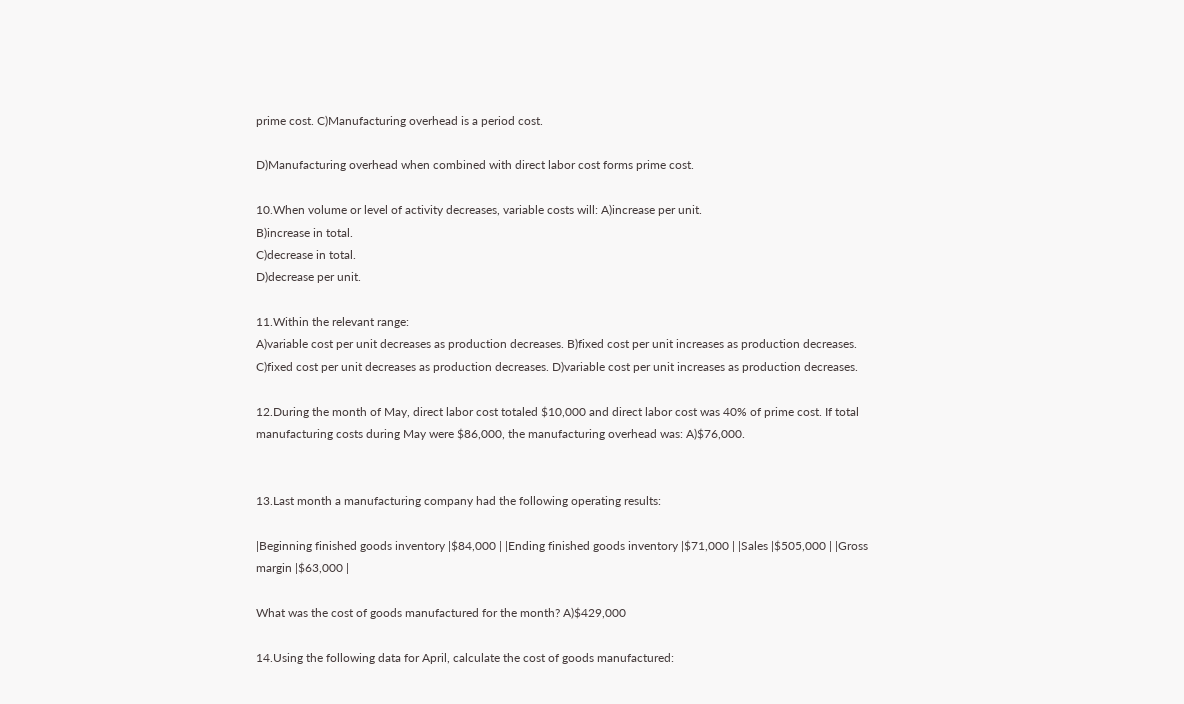prime cost. C)Manufacturing overhead is a period cost.

D)Manufacturing overhead when combined with direct labor cost forms prime cost.

10.When volume or level of activity decreases, variable costs will: A)increase per unit.
B)increase in total.
C)decrease in total.
D)decrease per unit.

11.Within the relevant range:
A)variable cost per unit decreases as production decreases. B)fixed cost per unit increases as production decreases. C)fixed cost per unit decreases as production decreases. D)variable cost per unit increases as production decreases.

12.During the month of May, direct labor cost totaled $10,000 and direct labor cost was 40% of prime cost. If total manufacturing costs during May were $86,000, the manufacturing overhead was: A)$76,000.


13.Last month a manufacturing company had the following operating results:

|Beginning finished goods inventory |$84,000 | |Ending finished goods inventory |$71,000 | |Sales |$505,000 | |Gross margin |$63,000 |

What was the cost of goods manufactured for the month? A)$429,000

14.Using the following data for April, calculate the cost of goods manufactured: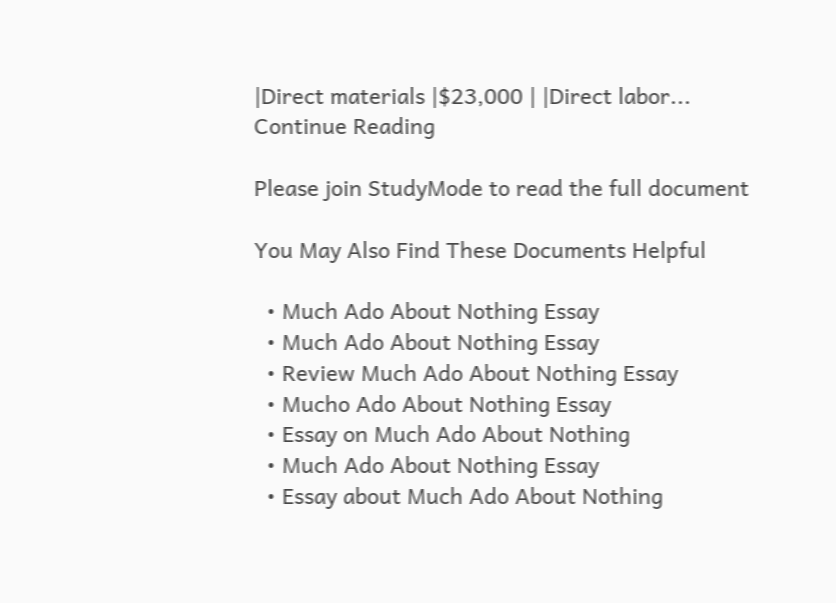|Direct materials |$23,000 | |Direct labor...
Continue Reading

Please join StudyMode to read the full document

You May Also Find These Documents Helpful

  • Much Ado About Nothing Essay
  • Much Ado About Nothing Essay
  • Review Much Ado About Nothing Essay
  • Mucho Ado About Nothing Essay
  • Essay on Much Ado About Nothing
  • Much Ado About Nothing Essay
  • Essay about Much Ado About Nothing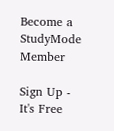Become a StudyMode Member

Sign Up - It's Free